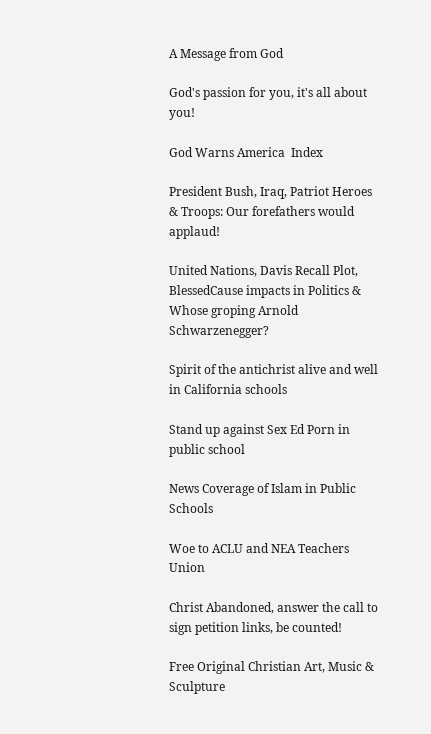A Message from God

God's passion for you, it's all about you!

God Warns America  Index

President Bush, Iraq, Patriot Heroes & Troops: Our forefathers would applaud!

United Nations, Davis Recall Plot,  BlessedCause impacts in Politics & Whose groping Arnold Schwarzenegger?

Spirit of the antichrist alive and well in California schools

Stand up against Sex Ed Porn in public school

News Coverage of Islam in Public Schools

Woe to ACLU and NEA Teachers Union

Christ Abandoned, answer the call to sign petition links, be counted!

Free Original Christian Art, Music & Sculpture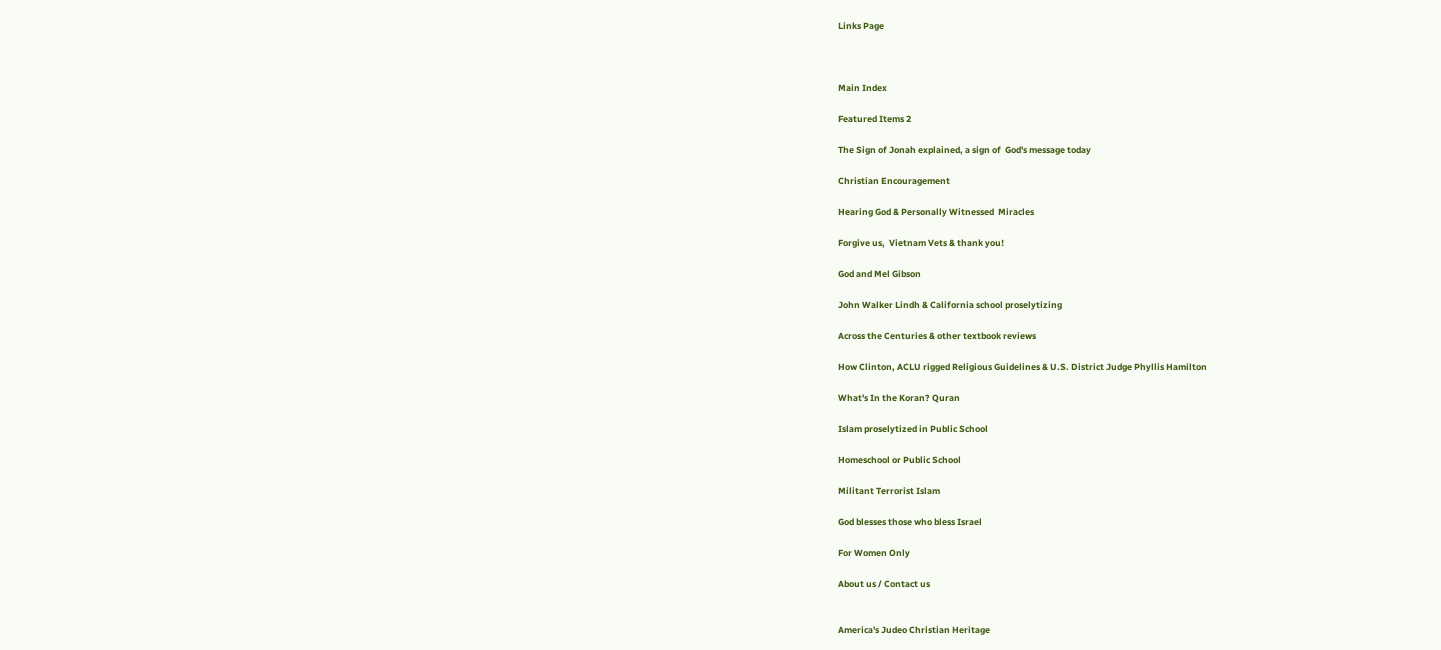Links Page



Main Index

Featured Items 2

The Sign of Jonah explained, a sign of  God's message today

Christian Encouragement

Hearing God & Personally Witnessed  Miracles

Forgive us,  Vietnam Vets & thank you!

God and Mel Gibson

John Walker Lindh & California school proselytizing

Across the Centuries & other textbook reviews

How Clinton, ACLU rigged Religious Guidelines & U.S. District Judge Phyllis Hamilton

What's In the Koran? Quran

Islam proselytized in Public School

Homeschool or Public School

Militant Terrorist Islam

God blesses those who bless Israel

For Women Only

About us / Contact us


America's Judeo Christian Heritage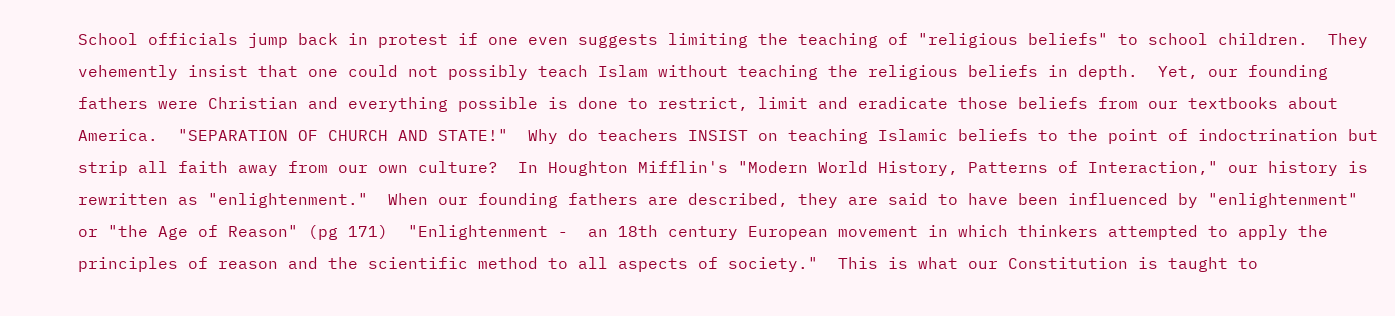School officials jump back in protest if one even suggests limiting the teaching of "religious beliefs" to school children.  They vehemently insist that one could not possibly teach Islam without teaching the religious beliefs in depth.  Yet, our founding fathers were Christian and everything possible is done to restrict, limit and eradicate those beliefs from our textbooks about America.  "SEPARATION OF CHURCH AND STATE!"  Why do teachers INSIST on teaching Islamic beliefs to the point of indoctrination but strip all faith away from our own culture?  In Houghton Mifflin's "Modern World History, Patterns of Interaction," our history is rewritten as "enlightenment."  When our founding fathers are described, they are said to have been influenced by "enlightenment" or "the Age of Reason" (pg 171)  "Enlightenment -  an 18th century European movement in which thinkers attempted to apply the principles of reason and the scientific method to all aspects of society."  This is what our Constitution is taught to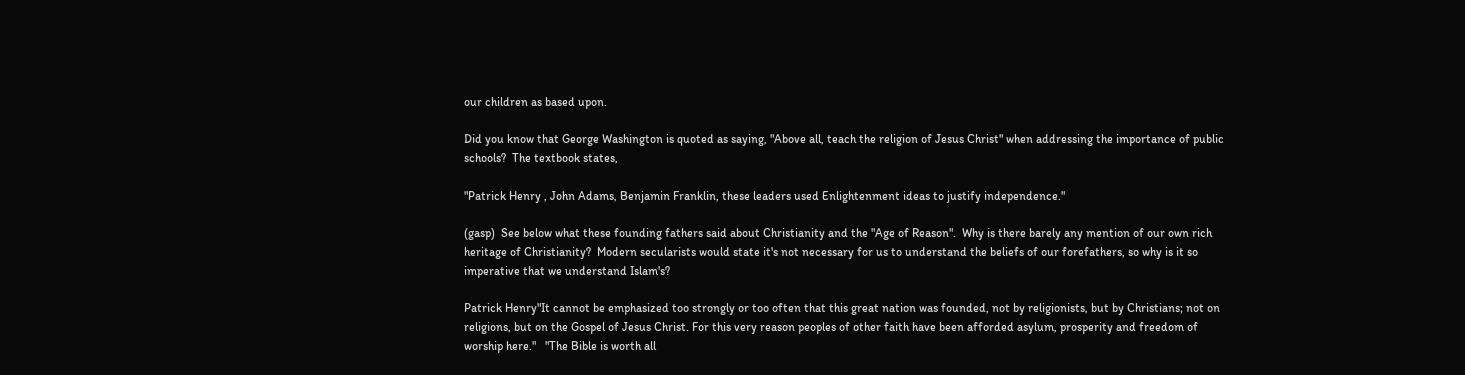our children as based upon.

Did you know that George Washington is quoted as saying, "Above all, teach the religion of Jesus Christ" when addressing the importance of public schools?  The textbook states,

"Patrick Henry , John Adams, Benjamin Franklin, these leaders used Enlightenment ideas to justify independence."

(gasp)  See below what these founding fathers said about Christianity and the "Age of Reason".  Why is there barely any mention of our own rich heritage of Christianity?  Modern secularists would state it's not necessary for us to understand the beliefs of our forefathers, so why is it so imperative that we understand Islam's?

Patrick Henry"It cannot be emphasized too strongly or too often that this great nation was founded, not by religionists, but by Christians; not on religions, but on the Gospel of Jesus Christ. For this very reason peoples of other faith have been afforded asylum, prosperity and freedom of worship here."   "The Bible is worth all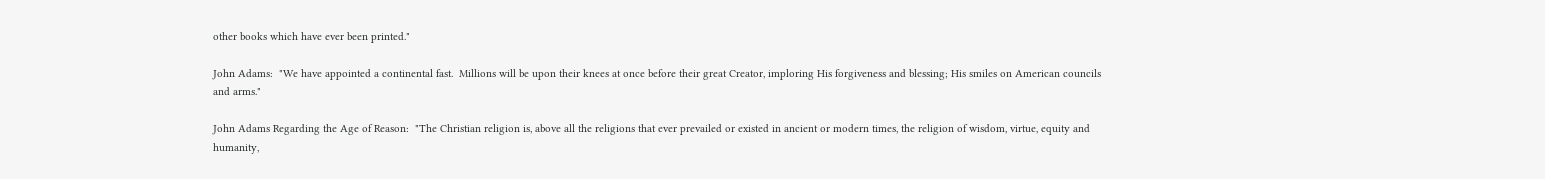other books which have ever been printed."

John Adams:  "We have appointed a continental fast.  Millions will be upon their knees at once before their great Creator, imploring His forgiveness and blessing; His smiles on American councils and arms."

John Adams Regarding the Age of Reason:  "The Christian religion is, above all the religions that ever prevailed or existed in ancient or modern times, the religion of wisdom, virtue, equity and humanity,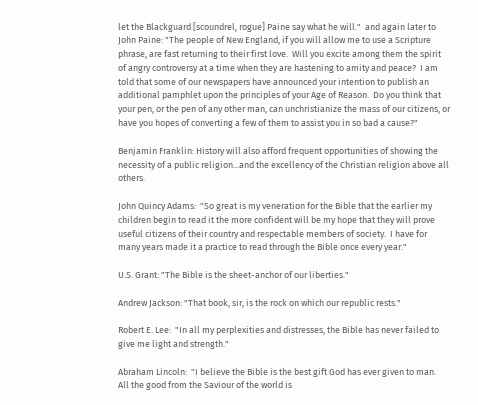let the Blackguard [scoundrel, rogue] Paine say what he will."  and again later to John Paine: "The people of New England, if you will allow me to use a Scripture phrase, are fast returning to their first love.  Will you excite among them the spirit of angry controversy at a time when they are hastening to amity and peace?  I am told that some of our newspapers have announced your intention to publish an additional pamphlet upon the principles of your Age of Reason.  Do you think that your pen, or the pen of any other man, can unchristianize the mass of our citizens, or have you hopes of converting a few of them to assist you in so bad a cause?"

Benjamin Franklin: History will also afford frequent opportunities of showing the necessity of a public religion...and the excellency of the Christian religion above all others.

John Quincy Adams:  "So great is my veneration for the Bible that the earlier my children begin to read it the more confident will be my hope that they will prove useful citizens of their country and respectable members of society.  I have for many years made it a practice to read through the Bible once every year."

U.S. Grant: "The Bible is the sheet-anchor of our liberties."

Andrew Jackson: "That book, sir, is the rock on which our republic rests."

Robert E. Lee:  "In all my perplexities and distresses, the Bible has never failed to give me light and strength."

Abraham Lincoln:  "I believe the Bible is the best gift God has ever given to man.  All the good from the Saviour of the world is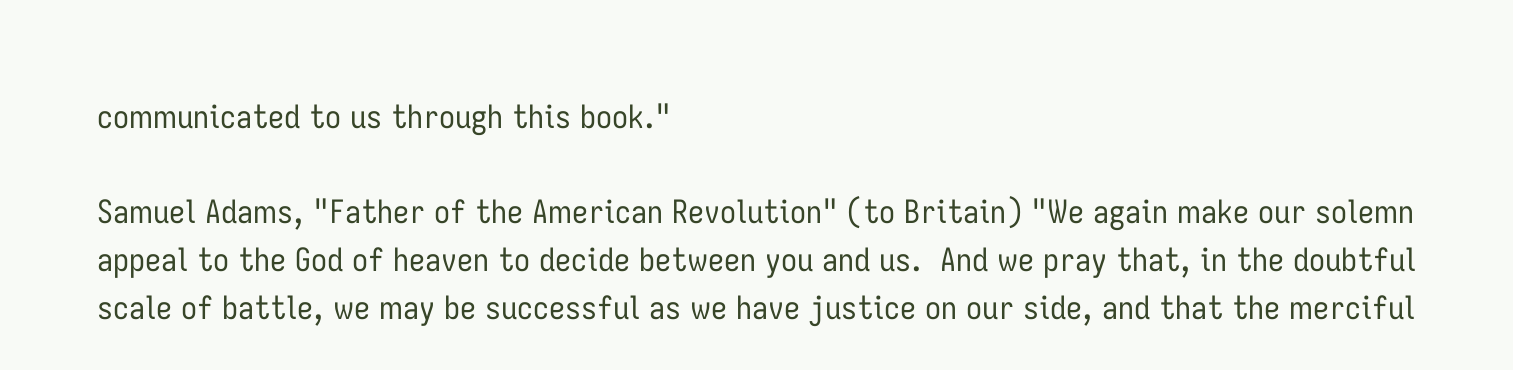communicated to us through this book."

Samuel Adams, "Father of the American Revolution" (to Britain) "We again make our solemn appeal to the God of heaven to decide between you and us.  And we pray that, in the doubtful scale of battle, we may be successful as we have justice on our side, and that the merciful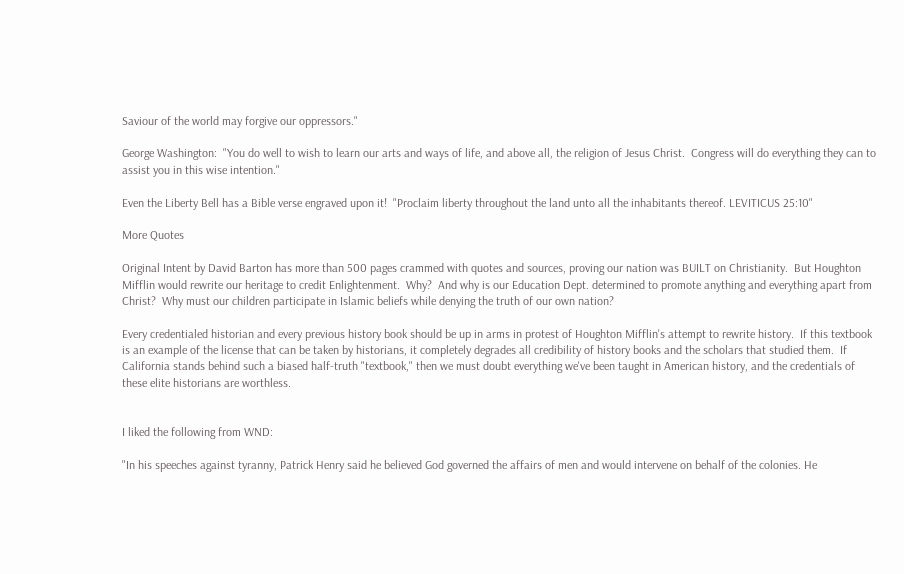Saviour of the world may forgive our oppressors."

George Washington:  "You do well to wish to learn our arts and ways of life, and above all, the religion of Jesus Christ.  Congress will do everything they can to assist you in this wise intention."

Even the Liberty Bell has a Bible verse engraved upon it!  "Proclaim liberty throughout the land unto all the inhabitants thereof. LEVITICUS 25:10"

More Quotes

Original Intent by David Barton has more than 500 pages crammed with quotes and sources, proving our nation was BUILT on Christianity.  But Houghton Mifflin would rewrite our heritage to credit Enlightenment.  Why?  And why is our Education Dept. determined to promote anything and everything apart from Christ?  Why must our children participate in Islamic beliefs while denying the truth of our own nation?

Every credentialed historian and every previous history book should be up in arms in protest of Houghton Mifflin's attempt to rewrite history.  If this textbook is an example of the license that can be taken by historians, it completely degrades all credibility of history books and the scholars that studied them.  If California stands behind such a biased half-truth "textbook," then we must doubt everything we've been taught in American history, and the credentials of these elite historians are worthless.


I liked the following from WND:

"In his speeches against tyranny, Patrick Henry said he believed God governed the affairs of men and would intervene on behalf of the colonies. He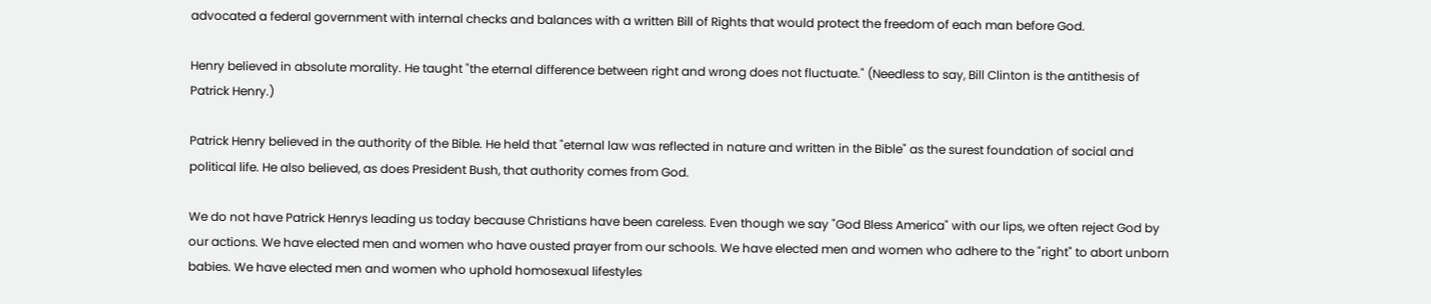advocated a federal government with internal checks and balances with a written Bill of Rights that would protect the freedom of each man before God.

Henry believed in absolute morality. He taught "the eternal difference between right and wrong does not fluctuate." (Needless to say, Bill Clinton is the antithesis of Patrick Henry.)

Patrick Henry believed in the authority of the Bible. He held that "eternal law was reflected in nature and written in the Bible" as the surest foundation of social and political life. He also believed, as does President Bush, that authority comes from God.

We do not have Patrick Henrys leading us today because Christians have been careless. Even though we say "God Bless America" with our lips, we often reject God by our actions. We have elected men and women who have ousted prayer from our schools. We have elected men and women who adhere to the "right" to abort unborn babies. We have elected men and women who uphold homosexual lifestyles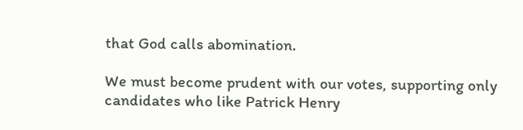that God calls abomination.

We must become prudent with our votes, supporting only candidates who like Patrick Henry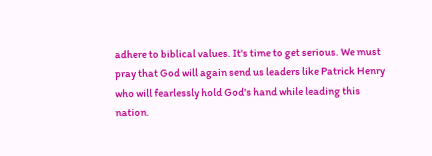adhere to biblical values. It's time to get serious. We must pray that God will again send us leaders like Patrick Henry who will fearlessly hold God's hand while leading this nation.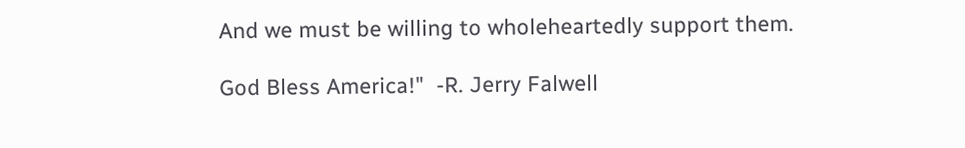And we must be willing to wholeheartedly support them.

God Bless America!"  -R. Jerry Falwell